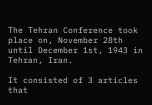The Tehran Conference took place on, November 28th until December 1st, 1943 in Tehran, Iran.

It consisted of 3 articles that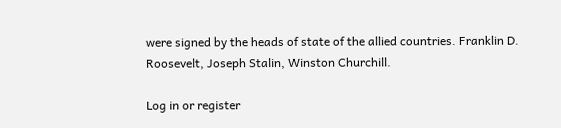were signed by the heads of state of the allied countries. Franklin D. Roosevelt, Joseph Stalin, Winston Churchill.

Log in or register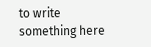to write something here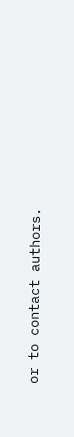or to contact authors.